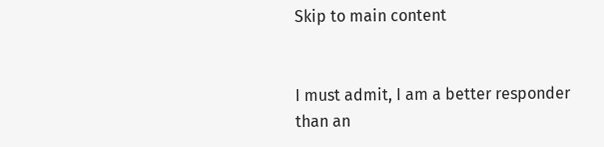Skip to main content


I must admit, I am a better responder than an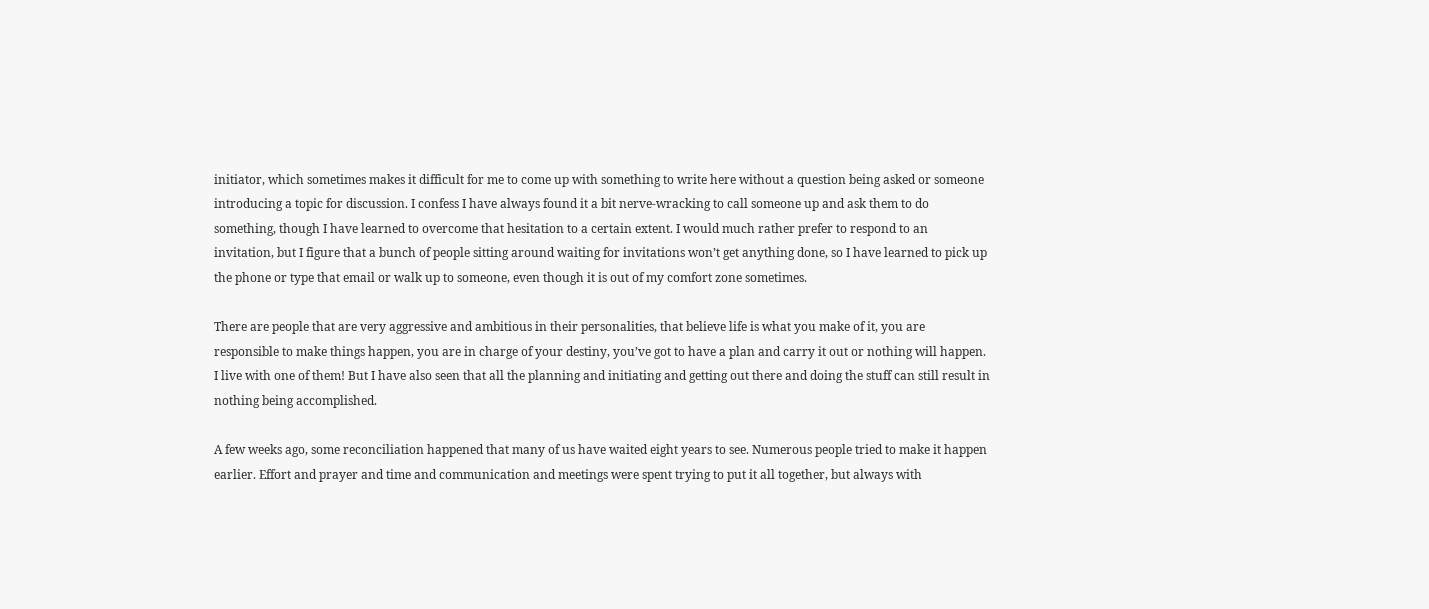initiator, which sometimes makes it difficult for me to come up with something to write here without a question being asked or someone introducing a topic for discussion. I confess I have always found it a bit nerve-wracking to call someone up and ask them to do something, though I have learned to overcome that hesitation to a certain extent. I would much rather prefer to respond to an invitation, but I figure that a bunch of people sitting around waiting for invitations won’t get anything done, so I have learned to pick up the phone or type that email or walk up to someone, even though it is out of my comfort zone sometimes.

There are people that are very aggressive and ambitious in their personalities, that believe life is what you make of it, you are responsible to make things happen, you are in charge of your destiny, you’ve got to have a plan and carry it out or nothing will happen. I live with one of them! But I have also seen that all the planning and initiating and getting out there and doing the stuff can still result in nothing being accomplished.

A few weeks ago, some reconciliation happened that many of us have waited eight years to see. Numerous people tried to make it happen earlier. Effort and prayer and time and communication and meetings were spent trying to put it all together, but always with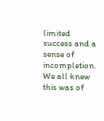limited success and a sense of incompletion. We all knew this was of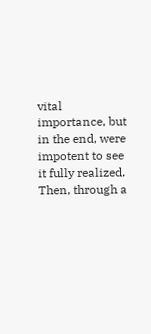vital importance, but in the end, were impotent to see it fully realized. Then, through a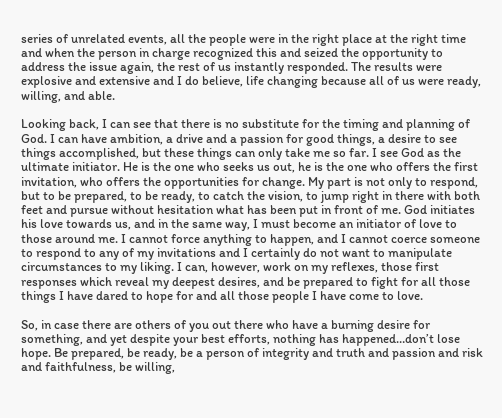series of unrelated events, all the people were in the right place at the right time and when the person in charge recognized this and seized the opportunity to address the issue again, the rest of us instantly responded. The results were explosive and extensive and I do believe, life changing because all of us were ready, willing, and able.

Looking back, I can see that there is no substitute for the timing and planning of God. I can have ambition, a drive and a passion for good things, a desire to see things accomplished, but these things can only take me so far. I see God as the ultimate initiator. He is the one who seeks us out, he is the one who offers the first invitation, who offers the opportunities for change. My part is not only to respond, but to be prepared, to be ready, to catch the vision, to jump right in there with both feet and pursue without hesitation what has been put in front of me. God initiates his love towards us, and in the same way, I must become an initiator of love to those around me. I cannot force anything to happen, and I cannot coerce someone to respond to any of my invitations and I certainly do not want to manipulate circumstances to my liking. I can, however, work on my reflexes, those first responses which reveal my deepest desires, and be prepared to fight for all those things I have dared to hope for and all those people I have come to love.

So, in case there are others of you out there who have a burning desire for something, and yet despite your best efforts, nothing has happened…don’t lose hope. Be prepared, be ready, be a person of integrity and truth and passion and risk and faithfulness, be willing,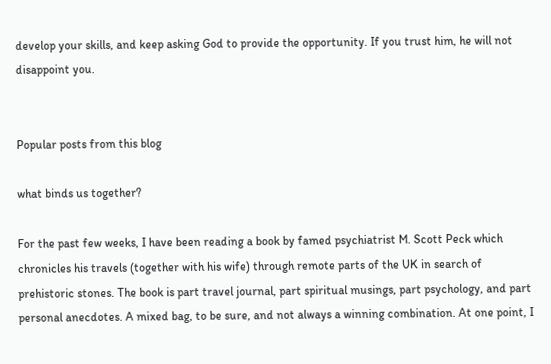develop your skills, and keep asking God to provide the opportunity. If you trust him, he will not disappoint you.


Popular posts from this blog

what binds us together?

For the past few weeks, I have been reading a book by famed psychiatrist M. Scott Peck which chronicles his travels (together with his wife) through remote parts of the UK in search of prehistoric stones. The book is part travel journal, part spiritual musings, part psychology, and part personal anecdotes. A mixed bag, to be sure, and not always a winning combination. At one point, I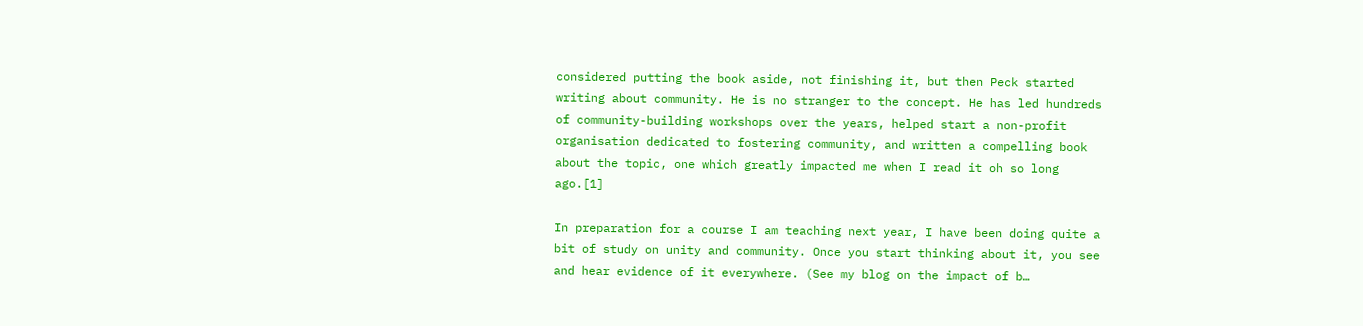considered putting the book aside, not finishing it, but then Peck started writing about community. He is no stranger to the concept. He has led hundreds of community-building workshops over the years, helped start a non-profit organisation dedicated to fostering community, and written a compelling book about the topic, one which greatly impacted me when I read it oh so long ago.[1]

In preparation for a course I am teaching next year, I have been doing quite a bit of study on unity and community. Once you start thinking about it, you see and hear evidence of it everywhere. (See my blog on the impact of b…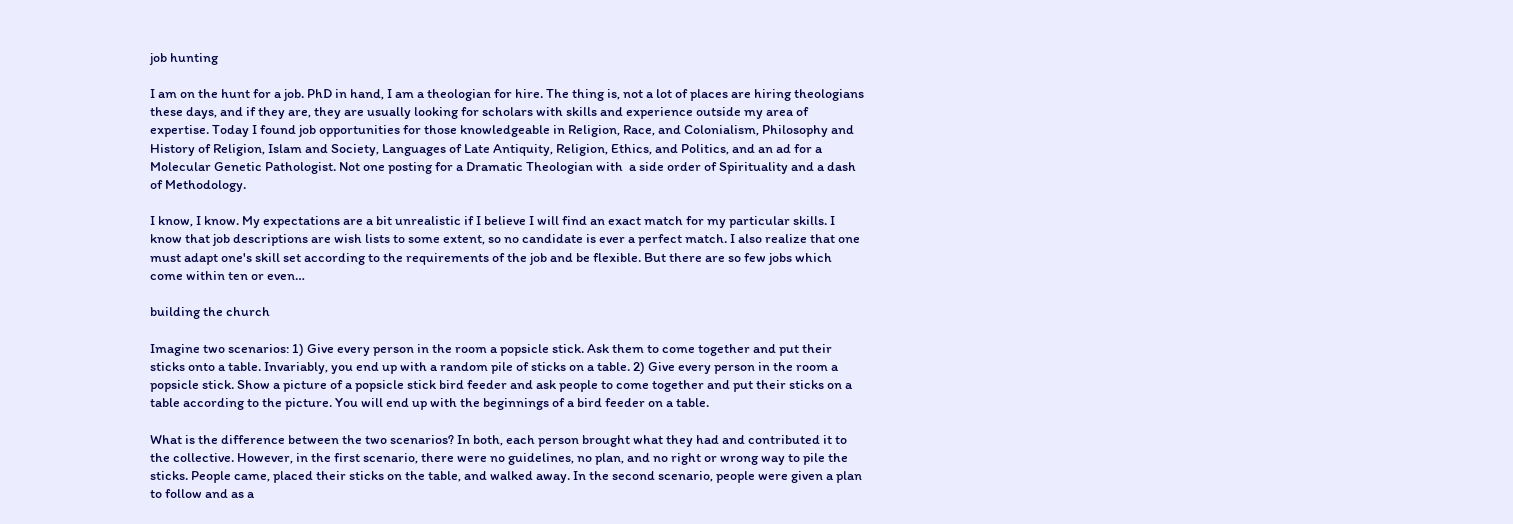job hunting

I am on the hunt for a job. PhD in hand, I am a theologian for hire. The thing is, not a lot of places are hiring theologians these days, and if they are, they are usually looking for scholars with skills and experience outside my area of expertise. Today I found job opportunities for those knowledgeable in Religion, Race, and Colonialism, Philosophy and History of Religion, Islam and Society, Languages of Late Antiquity, Religion, Ethics, and Politics, and an ad for a Molecular Genetic Pathologist. Not one posting for a Dramatic Theologian with  a side order of Spirituality and a dash of Methodology.

I know, I know. My expectations are a bit unrealistic if I believe I will find an exact match for my particular skills. I know that job descriptions are wish lists to some extent, so no candidate is ever a perfect match. I also realize that one must adapt one's skill set according to the requirements of the job and be flexible. But there are so few jobs which come within ten or even…

building the church

Imagine two scenarios: 1) Give every person in the room a popsicle stick. Ask them to come together and put their sticks onto a table. Invariably, you end up with a random pile of sticks on a table. 2) Give every person in the room a popsicle stick. Show a picture of a popsicle stick bird feeder and ask people to come together and put their sticks on a table according to the picture. You will end up with the beginnings of a bird feeder on a table.

What is the difference between the two scenarios? In both, each person brought what they had and contributed it to the collective. However, in the first scenario, there were no guidelines, no plan, and no right or wrong way to pile the sticks. People came, placed their sticks on the table, and walked away. In the second scenario, people were given a plan to follow and as a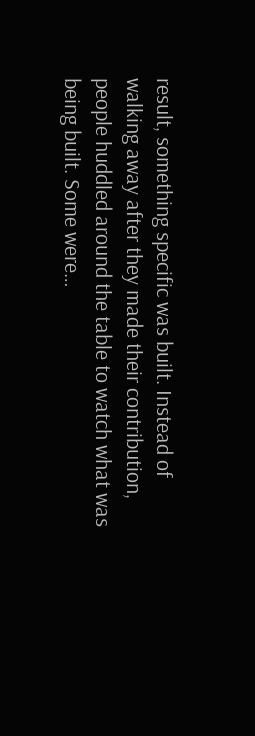result, something specific was built. Instead of walking away after they made their contribution, people huddled around the table to watch what was being built. Some were…